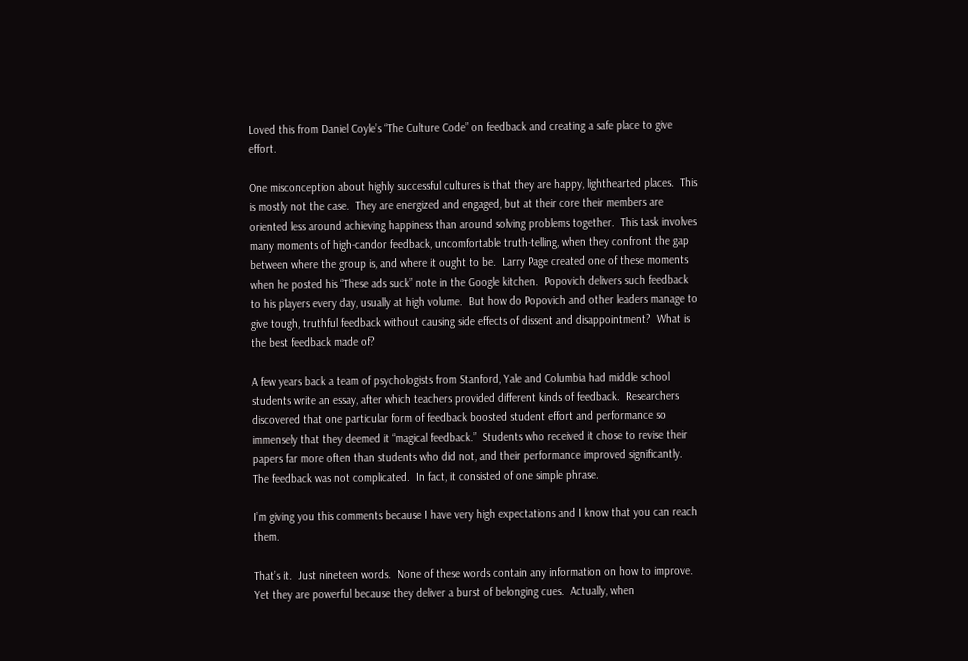Loved this from Daniel Coyle’s “The Culture Code” on feedback and creating a safe place to give effort.

One misconception about highly successful cultures is that they are happy, lighthearted places.  This is mostly not the case.  They are energized and engaged, but at their core their members are oriented less around achieving happiness than around solving problems together.  This task involves many moments of high-candor feedback, uncomfortable truth-telling, when they confront the gap between where the group is, and where it ought to be.  Larry Page created one of these moments when he posted his “These ads suck” note in the Google kitchen.  Popovich delivers such feedback to his players every day, usually at high volume.  But how do Popovich and other leaders manage to give tough, truthful feedback without causing side effects of dissent and disappointment?  What is the best feedback made of?

A few years back a team of psychologists from Stanford, Yale and Columbia had middle school students write an essay, after which teachers provided different kinds of feedback.  Researchers discovered that one particular form of feedback boosted student effort and performance so immensely that they deemed it “magical feedback.”  Students who received it chose to revise their papers far more often than students who did not, and their performance improved significantly.  The feedback was not complicated.  In fact, it consisted of one simple phrase.

I’m giving you this comments because I have very high expectations and I know that you can reach them.

That’s it.  Just nineteen words.  None of these words contain any information on how to improve.  Yet they are powerful because they deliver a burst of belonging cues.  Actually, when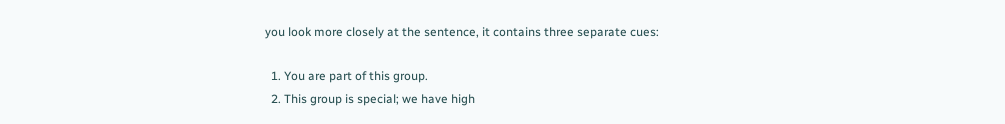you look more closely at the sentence, it contains three separate cues:

  1. You are part of this group.
  2. This group is special; we have high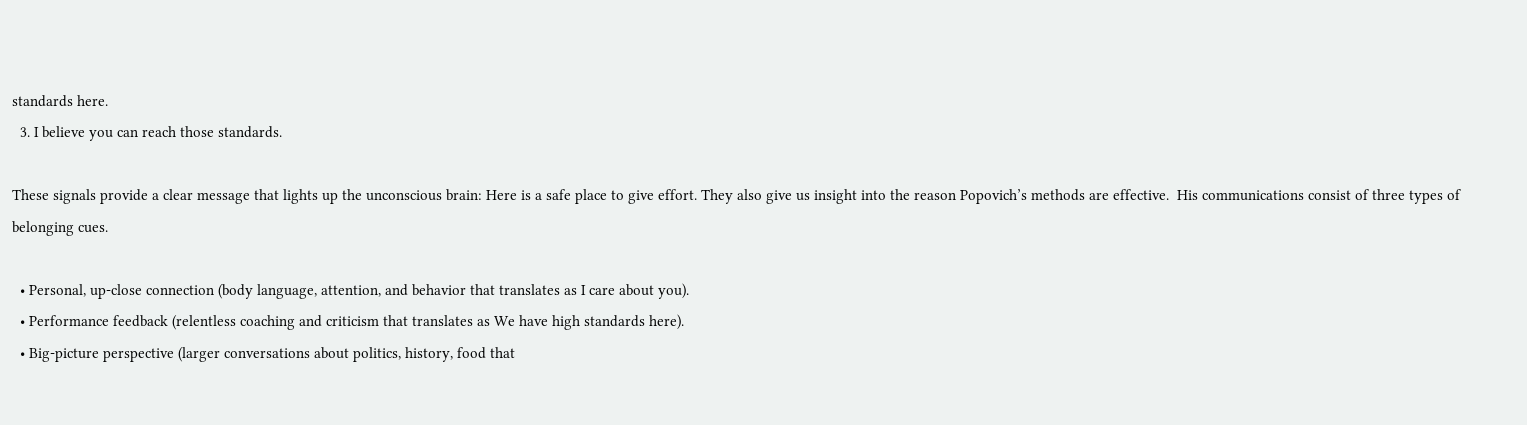standards here.
  3. I believe you can reach those standards.

These signals provide a clear message that lights up the unconscious brain: Here is a safe place to give effort. They also give us insight into the reason Popovich’s methods are effective.  His communications consist of three types of belonging cues.

  • Personal, up-close connection (body language, attention, and behavior that translates as I care about you).
  • Performance feedback (relentless coaching and criticism that translates as We have high standards here).
  • Big-picture perspective (larger conversations about politics, history, food that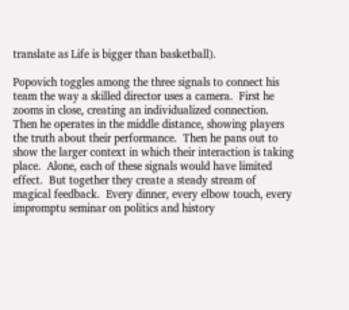translate as Life is bigger than basketball).

Popovich toggles among the three signals to connect his team the way a skilled director uses a camera.  First he zooms in close, creating an individualized connection.  Then he operates in the middle distance, showing players the truth about their performance.  Then he pans out to show the larger context in which their interaction is taking place.  Alone, each of these signals would have limited effect.  But together they create a steady stream of magical feedback.  Every dinner, every elbow touch, every impromptu seminar on politics and history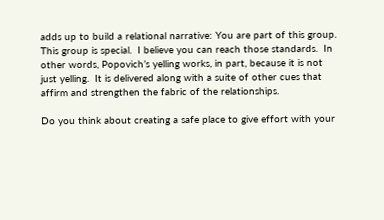adds up to build a relational narrative: You are part of this group.  This group is special.  I believe you can reach those standards.  In other words, Popovich’s yelling works, in part, because it is not just yelling.  It is delivered along with a suite of other cues that affirm and strengthen the fabric of the relationships.

Do you think about creating a safe place to give effort with your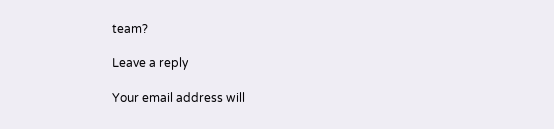team?

Leave a reply

Your email address will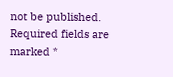not be published. Required fields are marked *